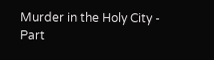Murder in the Holy City - Part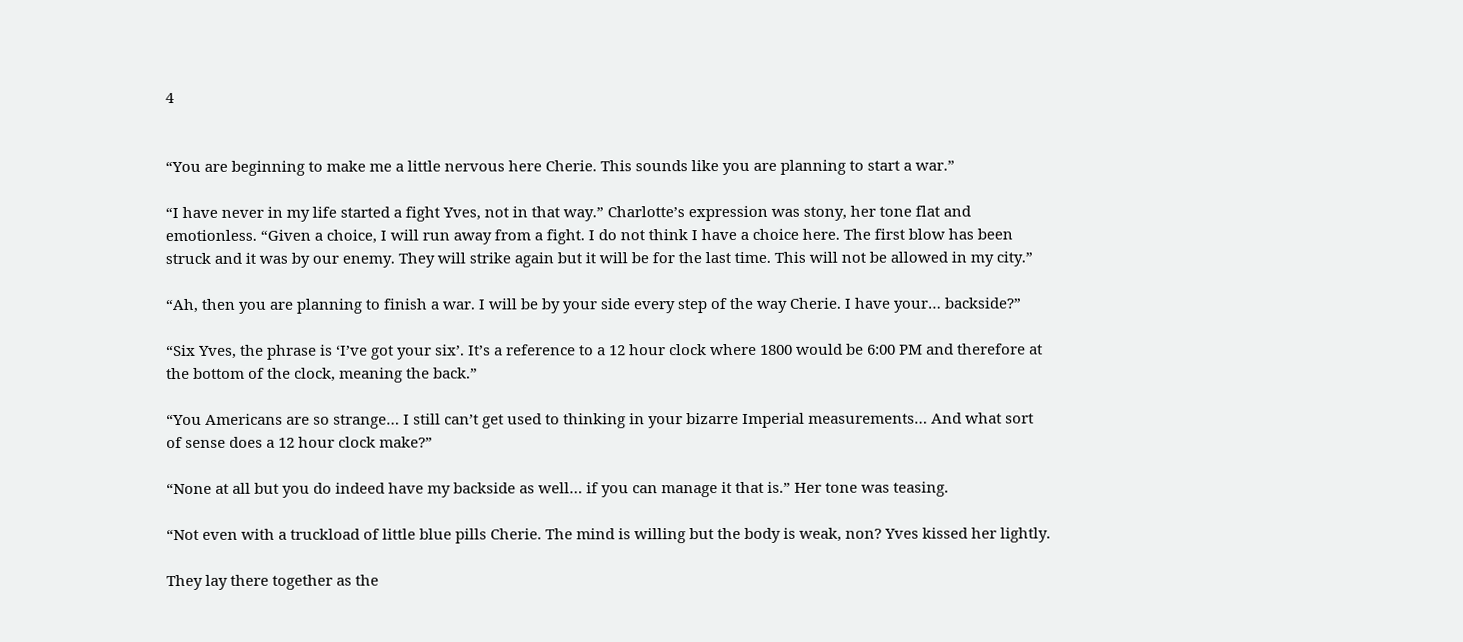4


“You are beginning to make me a little nervous here Cherie. This sounds like you are planning to start a war.”

“I have never in my life started a fight Yves, not in that way.” Charlotte’s expression was stony, her tone flat and emotionless. “Given a choice, I will run away from a fight. I do not think I have a choice here. The first blow has been struck and it was by our enemy. They will strike again but it will be for the last time. This will not be allowed in my city.”

“Ah, then you are planning to finish a war. I will be by your side every step of the way Cherie. I have your… backside?”

“Six Yves, the phrase is ‘I’ve got your six’. It’s a reference to a 12 hour clock where 1800 would be 6:00 PM and therefore at the bottom of the clock, meaning the back.”

“You Americans are so strange… I still can’t get used to thinking in your bizarre Imperial measurements… And what sort of sense does a 12 hour clock make?”

“None at all but you do indeed have my backside as well… if you can manage it that is.” Her tone was teasing.

“Not even with a truckload of little blue pills Cherie. The mind is willing but the body is weak, non? Yves kissed her lightly.

They lay there together as the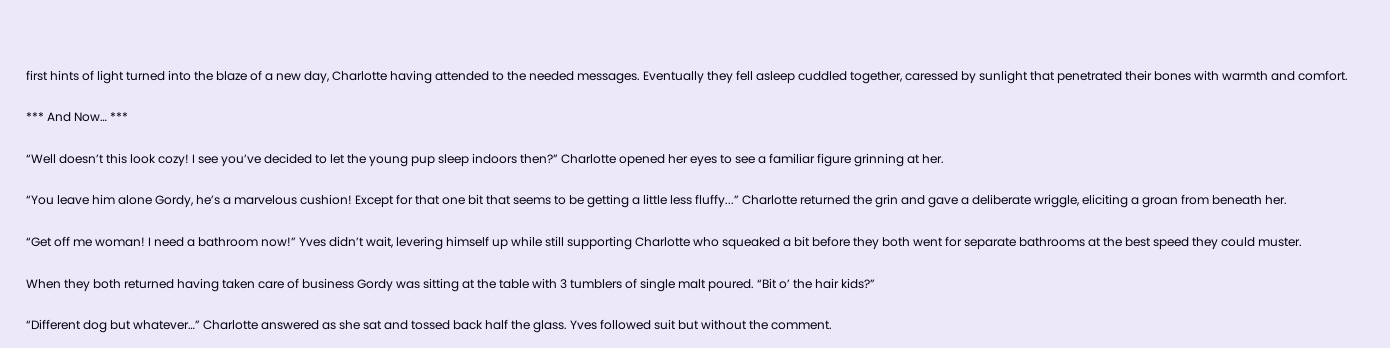first hints of light turned into the blaze of a new day, Charlotte having attended to the needed messages. Eventually they fell asleep cuddled together, caressed by sunlight that penetrated their bones with warmth and comfort.

*** And Now… ***

“Well doesn’t this look cozy! I see you’ve decided to let the young pup sleep indoors then?” Charlotte opened her eyes to see a familiar figure grinning at her.

“You leave him alone Gordy, he’s a marvelous cushion! Except for that one bit that seems to be getting a little less fluffy...” Charlotte returned the grin and gave a deliberate wriggle, eliciting a groan from beneath her.

“Get off me woman! I need a bathroom now!” Yves didn’t wait, levering himself up while still supporting Charlotte who squeaked a bit before they both went for separate bathrooms at the best speed they could muster.

When they both returned having taken care of business Gordy was sitting at the table with 3 tumblers of single malt poured. “Bit o’ the hair kids?”

“Different dog but whatever…” Charlotte answered as she sat and tossed back half the glass. Yves followed suit but without the comment.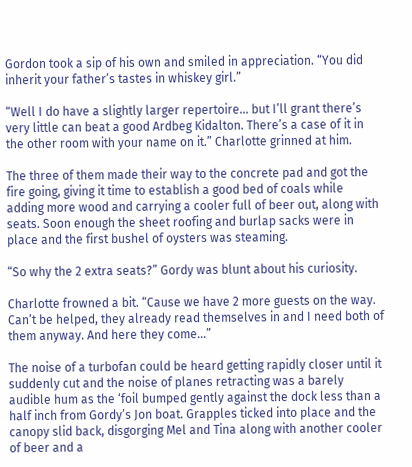Gordon took a sip of his own and smiled in appreciation. “You did inherit your father’s tastes in whiskey girl.”

“Well I do have a slightly larger repertoire… but I’ll grant there’s very little can beat a good Ardbeg Kidalton. There’s a case of it in the other room with your name on it.” Charlotte grinned at him.

The three of them made their way to the concrete pad and got the fire going, giving it time to establish a good bed of coals while adding more wood and carrying a cooler full of beer out, along with seats. Soon enough the sheet roofing and burlap sacks were in place and the first bushel of oysters was steaming.

“So why the 2 extra seats?” Gordy was blunt about his curiosity.

Charlotte frowned a bit. “Cause we have 2 more guests on the way. Can’t be helped, they already read themselves in and I need both of them anyway. And here they come…”

The noise of a turbofan could be heard getting rapidly closer until it suddenly cut and the noise of planes retracting was a barely audible hum as the ‘foil bumped gently against the dock less than a half inch from Gordy’s Jon boat. Grapples ticked into place and the canopy slid back, disgorging Mel and Tina along with another cooler of beer and a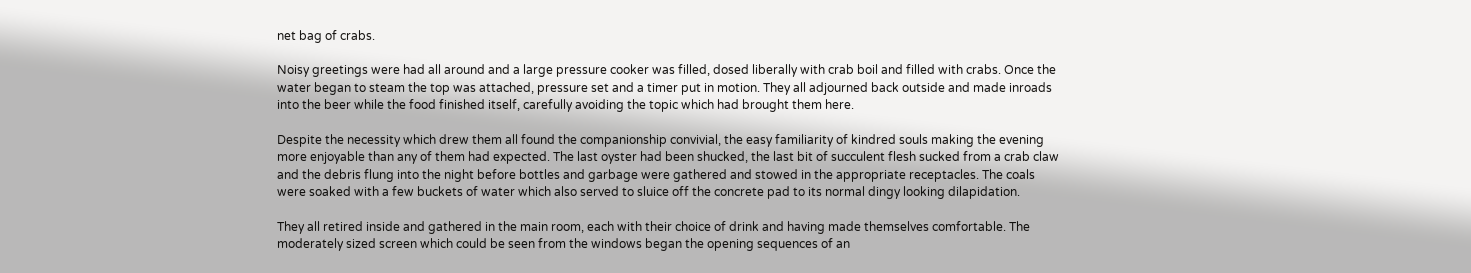net bag of crabs.

Noisy greetings were had all around and a large pressure cooker was filled, dosed liberally with crab boil and filled with crabs. Once the water began to steam the top was attached, pressure set and a timer put in motion. They all adjourned back outside and made inroads into the beer while the food finished itself, carefully avoiding the topic which had brought them here.

Despite the necessity which drew them all found the companionship convivial, the easy familiarity of kindred souls making the evening more enjoyable than any of them had expected. The last oyster had been shucked, the last bit of succulent flesh sucked from a crab claw and the debris flung into the night before bottles and garbage were gathered and stowed in the appropriate receptacles. The coals were soaked with a few buckets of water which also served to sluice off the concrete pad to its normal dingy looking dilapidation.

They all retired inside and gathered in the main room, each with their choice of drink and having made themselves comfortable. The moderately sized screen which could be seen from the windows began the opening sequences of an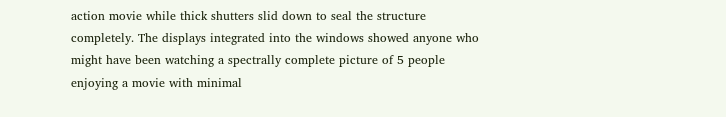action movie while thick shutters slid down to seal the structure completely. The displays integrated into the windows showed anyone who might have been watching a spectrally complete picture of 5 people enjoying a movie with minimal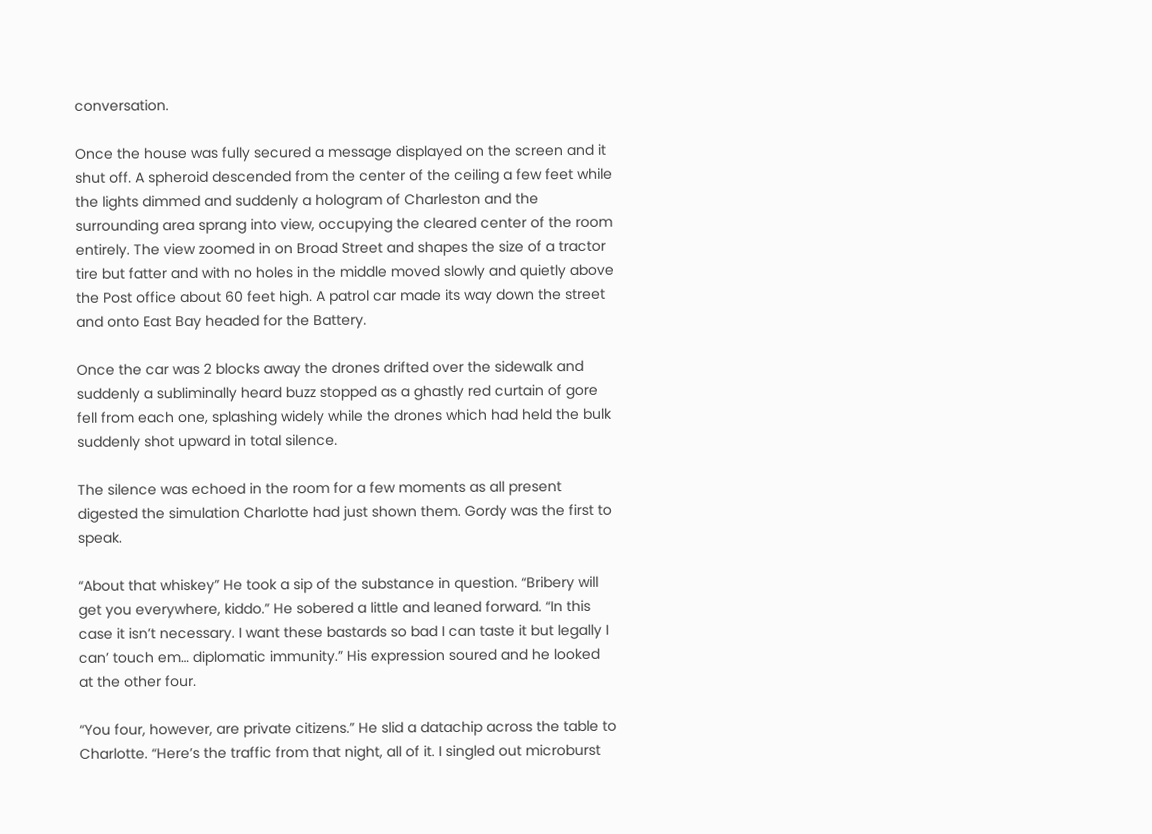conversation.

Once the house was fully secured a message displayed on the screen and it shut off. A spheroid descended from the center of the ceiling a few feet while the lights dimmed and suddenly a hologram of Charleston and the surrounding area sprang into view, occupying the cleared center of the room entirely. The view zoomed in on Broad Street and shapes the size of a tractor tire but fatter and with no holes in the middle moved slowly and quietly above the Post office about 60 feet high. A patrol car made its way down the street and onto East Bay headed for the Battery.

Once the car was 2 blocks away the drones drifted over the sidewalk and suddenly a subliminally heard buzz stopped as a ghastly red curtain of gore fell from each one, splashing widely while the drones which had held the bulk suddenly shot upward in total silence.

The silence was echoed in the room for a few moments as all present digested the simulation Charlotte had just shown them. Gordy was the first to speak.

“About that whiskey” He took a sip of the substance in question. “Bribery will get you everywhere, kiddo.” He sobered a little and leaned forward. “In this case it isn’t necessary. I want these bastards so bad I can taste it but legally I can’ touch em… diplomatic immunity.” His expression soured and he looked at the other four.

“You four, however, are private citizens.” He slid a datachip across the table to Charlotte. “Here’s the traffic from that night, all of it. I singled out microburst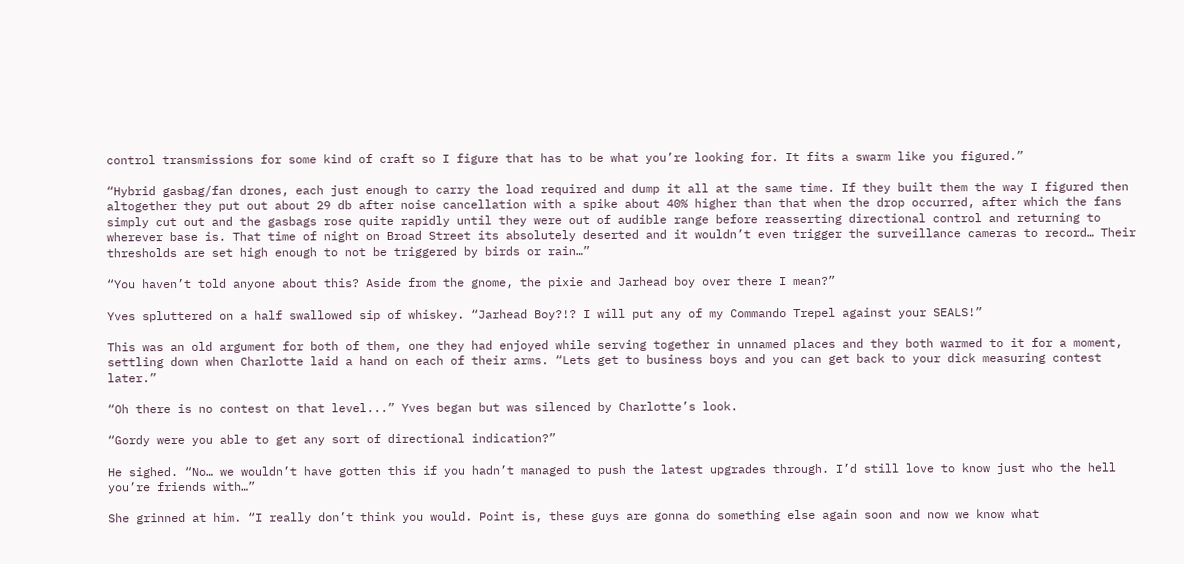control transmissions for some kind of craft so I figure that has to be what you’re looking for. It fits a swarm like you figured.”

“Hybrid gasbag/fan drones, each just enough to carry the load required and dump it all at the same time. If they built them the way I figured then altogether they put out about 29 db after noise cancellation with a spike about 40% higher than that when the drop occurred, after which the fans simply cut out and the gasbags rose quite rapidly until they were out of audible range before reasserting directional control and returning to wherever base is. That time of night on Broad Street its absolutely deserted and it wouldn’t even trigger the surveillance cameras to record… Their thresholds are set high enough to not be triggered by birds or rain…”

“You haven’t told anyone about this? Aside from the gnome, the pixie and Jarhead boy over there I mean?”

Yves spluttered on a half swallowed sip of whiskey. “Jarhead Boy?!? I will put any of my Commando Trepel against your SEALS!”

This was an old argument for both of them, one they had enjoyed while serving together in unnamed places and they both warmed to it for a moment, settling down when Charlotte laid a hand on each of their arms. “Lets get to business boys and you can get back to your dick measuring contest later.”

“Oh there is no contest on that level...” Yves began but was silenced by Charlotte’s look.

“Gordy were you able to get any sort of directional indication?”

He sighed. “No… we wouldn’t have gotten this if you hadn’t managed to push the latest upgrades through. I’d still love to know just who the hell you’re friends with…”

She grinned at him. “I really don’t think you would. Point is, these guys are gonna do something else again soon and now we know what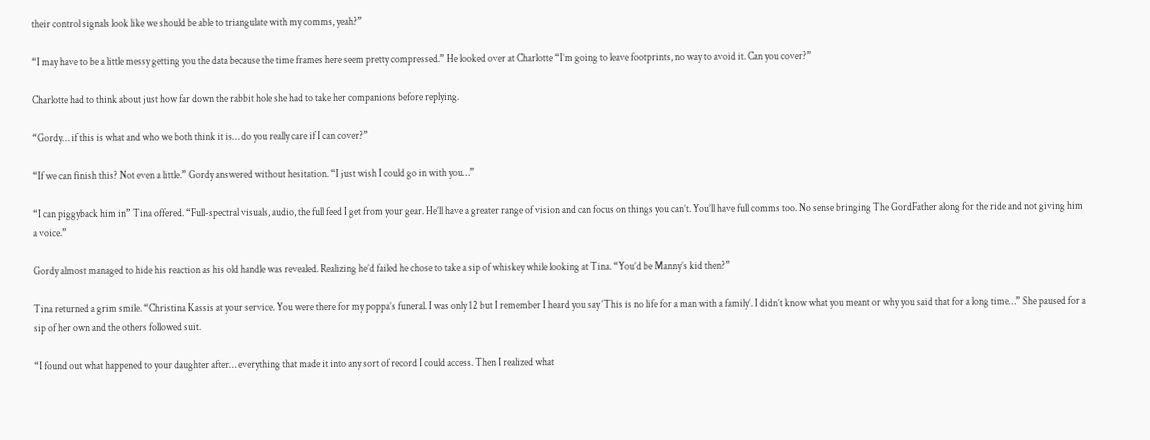their control signals look like we should be able to triangulate with my comms, yeah?”

“I may have to be a little messy getting you the data because the time frames here seem pretty compressed.” He looked over at Charlotte “I’m going to leave footprints, no way to avoid it. Can you cover?”

Charlotte had to think about just how far down the rabbit hole she had to take her companions before replying.

“Gordy… if this is what and who we both think it is… do you really care if I can cover?”

“If we can finish this? Not even a little.” Gordy answered without hesitation. “I just wish I could go in with you…”

“I can piggyback him in” Tina offered. “Full-spectral visuals, audio, the full feed I get from your gear. He’ll have a greater range of vision and can focus on things you can’t. You’ll have full comms too. No sense bringing The GordFather along for the ride and not giving him a voice.”

Gordy almost managed to hide his reaction as his old handle was revealed. Realizing he’d failed he chose to take a sip of whiskey while looking at Tina. “You’d be Manny’s kid then?”

Tina returned a grim smile. “Christina Kassis at your service. You were there for my poppa’s funeral. I was only 12 but I remember I heard you say ‘This is no life for a man with a family’. I didn’t know what you meant or why you said that for a long time…” She paused for a sip of her own and the others followed suit.

“I found out what happened to your daughter after… everything that made it into any sort of record I could access. Then I realized what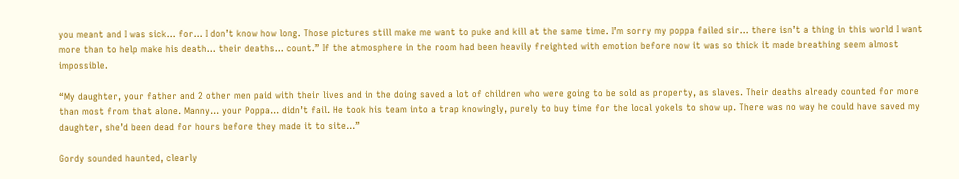you meant and I was sick… for… I don’t know how long. Those pictures still make me want to puke and kill at the same time. I’m sorry my poppa failed sir… there isn’t a thing in this world I want more than to help make his death… their deaths… count.” If the atmosphere in the room had been heavily freighted with emotion before now it was so thick it made breathing seem almost impossible.

“My daughter, your father and 2 other men paid with their lives and in the doing saved a lot of children who were going to be sold as property, as slaves. Their deaths already counted for more than most from that alone. Manny… your Poppa… didn’t fail. He took his team into a trap knowingly, purely to buy time for the local yokels to show up. There was no way he could have saved my daughter, she’d been dead for hours before they made it to site…”

Gordy sounded haunted, clearly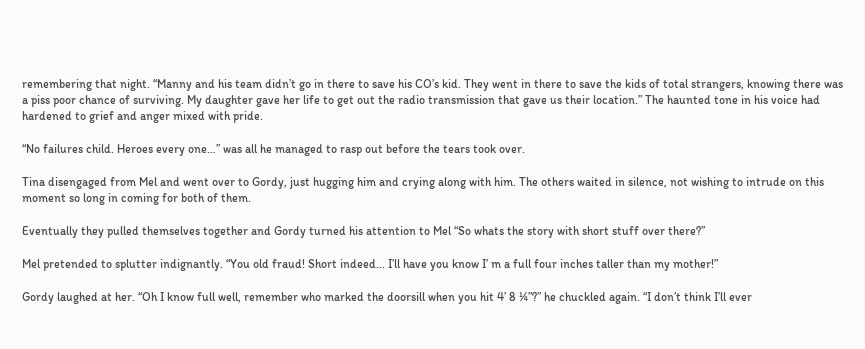remembering that night. “Manny and his team didn’t go in there to save his CO’s kid. They went in there to save the kids of total strangers, knowing there was a piss poor chance of surviving. My daughter gave her life to get out the radio transmission that gave us their location.” The haunted tone in his voice had hardened to grief and anger mixed with pride.

“No failures child. Heroes every one…” was all he managed to rasp out before the tears took over.

Tina disengaged from Mel and went over to Gordy, just hugging him and crying along with him. The others waited in silence, not wishing to intrude on this moment so long in coming for both of them.

Eventually they pulled themselves together and Gordy turned his attention to Mel “So whats the story with short stuff over there?”

Mel pretended to splutter indignantly. “You old fraud! Short indeed... I’ll have you know I’ m a full four inches taller than my mother!”

Gordy laughed at her. “Oh I know full well, remember who marked the doorsill when you hit 4’ 8 ¼”?” he chuckled again. “I don’t think I’ll ever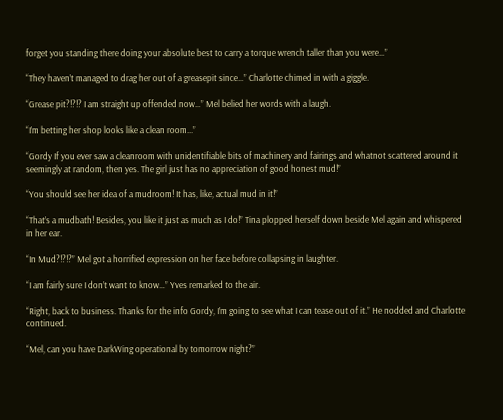forget you standing there doing your absolute best to carry a torque wrench taller than you were…”

“They haven’t managed to drag her out of a greasepit since…” Charlotte chimed in with a giggle.

“Grease pit?!?!? I am straight up offended now…” Mel belied her words with a laugh.

“I’m betting her shop looks like a clean room...”

“Gordy If you ever saw a cleanroom with unidentifiable bits of machinery and fairings and whatnot scattered around it seemingly at random, then yes. The girl just has no appreciation of good honest mud!”

“You should see her idea of a mudroom! It has, like, actual mud in it!”

“That’s a mudbath! Besides, you like it just as much as I do!” Tina plopped herself down beside Mel again and whispered in her ear.

“In Mud?!?!?” Mel got a horrified expression on her face before collapsing in laughter.

“I am fairly sure I don’t want to know…” Yves remarked to the air.

“Right, back to business. Thanks for the info Gordy, I’m going to see what I can tease out of it.” He nodded and Charlotte continued.

“Mel, can you have DarkWing operational by tomorrow night?”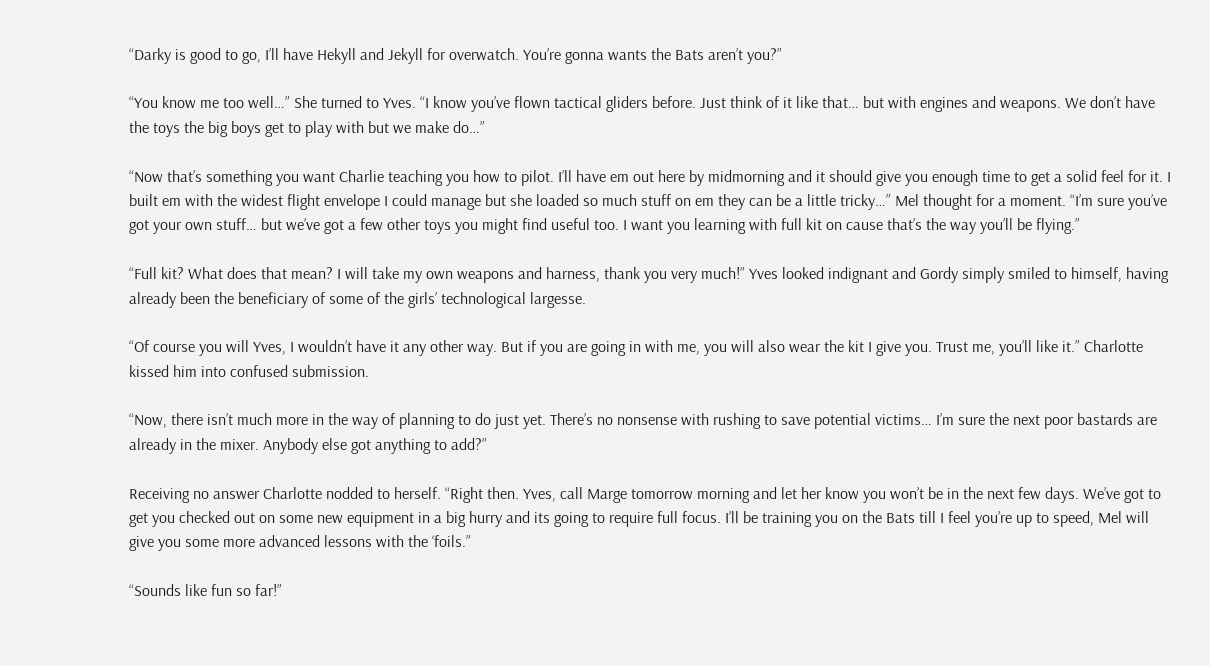“Darky is good to go, I’ll have Hekyll and Jekyll for overwatch. You’re gonna wants the Bats aren’t you?”

“You know me too well…” She turned to Yves. “I know you’ve flown tactical gliders before. Just think of it like that… but with engines and weapons. We don’t have the toys the big boys get to play with but we make do…”

“Now that’s something you want Charlie teaching you how to pilot. I’ll have em out here by midmorning and it should give you enough time to get a solid feel for it. I built em with the widest flight envelope I could manage but she loaded so much stuff on em they can be a little tricky…” Mel thought for a moment. “I’m sure you’ve got your own stuff… but we’ve got a few other toys you might find useful too. I want you learning with full kit on cause that’s the way you’ll be flying.”

“Full kit? What does that mean? I will take my own weapons and harness, thank you very much!” Yves looked indignant and Gordy simply smiled to himself, having already been the beneficiary of some of the girls’ technological largesse.

“Of course you will Yves, I wouldn’t have it any other way. But if you are going in with me, you will also wear the kit I give you. Trust me, you’ll like it.” Charlotte kissed him into confused submission.

“Now, there isn’t much more in the way of planning to do just yet. There’s no nonsense with rushing to save potential victims… I’m sure the next poor bastards are already in the mixer. Anybody else got anything to add?”

Receiving no answer Charlotte nodded to herself. “Right then. Yves, call Marge tomorrow morning and let her know you won’t be in the next few days. We’ve got to get you checked out on some new equipment in a big hurry and its going to require full focus. I’ll be training you on the Bats till I feel you’re up to speed, Mel will give you some more advanced lessons with the ‘foils.”

“Sounds like fun so far!”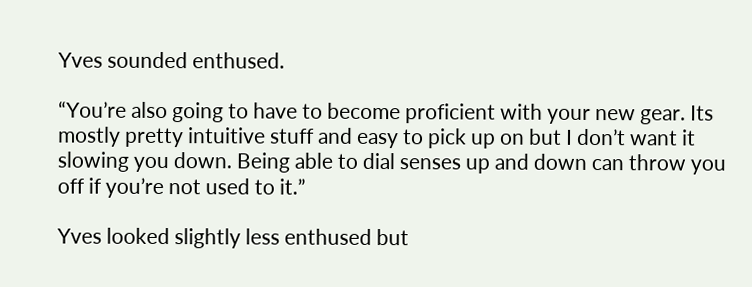Yves sounded enthused.

“You’re also going to have to become proficient with your new gear. Its mostly pretty intuitive stuff and easy to pick up on but I don’t want it slowing you down. Being able to dial senses up and down can throw you off if you’re not used to it.”

Yves looked slightly less enthused but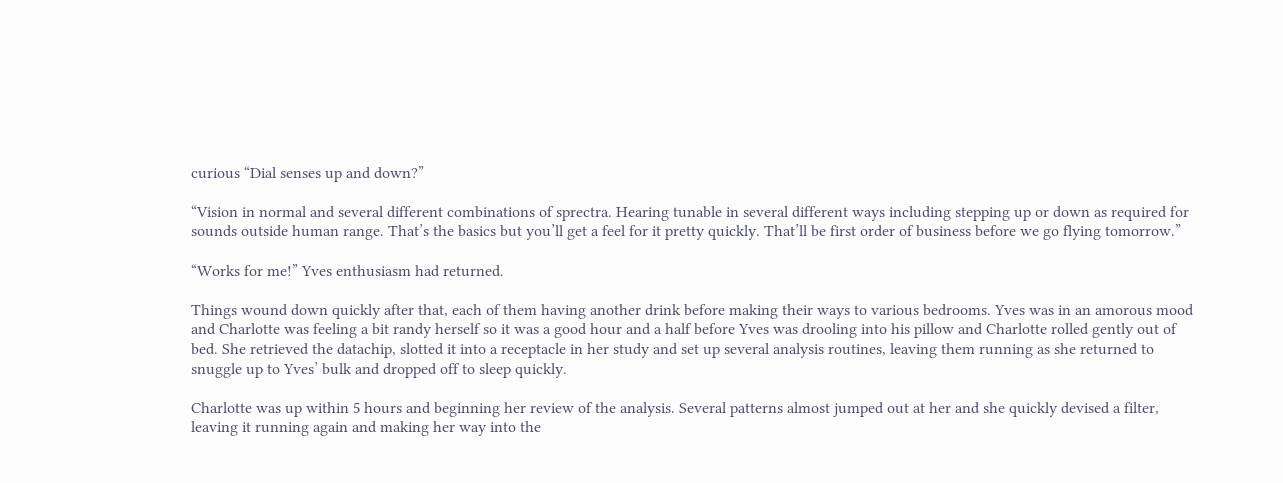curious “Dial senses up and down?”

“Vision in normal and several different combinations of sprectra. Hearing tunable in several different ways including stepping up or down as required for sounds outside human range. That’s the basics but you’ll get a feel for it pretty quickly. That’ll be first order of business before we go flying tomorrow.”

“Works for me!” Yves enthusiasm had returned.

Things wound down quickly after that, each of them having another drink before making their ways to various bedrooms. Yves was in an amorous mood and Charlotte was feeling a bit randy herself so it was a good hour and a half before Yves was drooling into his pillow and Charlotte rolled gently out of bed. She retrieved the datachip, slotted it into a receptacle in her study and set up several analysis routines, leaving them running as she returned to snuggle up to Yves’ bulk and dropped off to sleep quickly.

Charlotte was up within 5 hours and beginning her review of the analysis. Several patterns almost jumped out at her and she quickly devised a filter, leaving it running again and making her way into the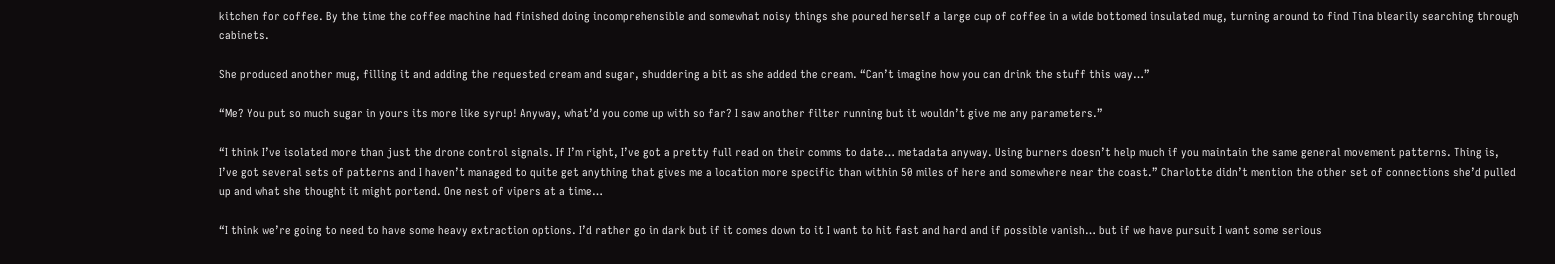kitchen for coffee. By the time the coffee machine had finished doing incomprehensible and somewhat noisy things she poured herself a large cup of coffee in a wide bottomed insulated mug, turning around to find Tina blearily searching through cabinets.

She produced another mug, filling it and adding the requested cream and sugar, shuddering a bit as she added the cream. “Can’t imagine how you can drink the stuff this way…”

“Me? You put so much sugar in yours its more like syrup! Anyway, what’d you come up with so far? I saw another filter running but it wouldn’t give me any parameters.”

“I think I’ve isolated more than just the drone control signals. If I’m right, I’ve got a pretty full read on their comms to date… metadata anyway. Using burners doesn’t help much if you maintain the same general movement patterns. Thing is, I’ve got several sets of patterns and I haven’t managed to quite get anything that gives me a location more specific than within 50 miles of here and somewhere near the coast.” Charlotte didn’t mention the other set of connections she’d pulled up and what she thought it might portend. One nest of vipers at a time…

“I think we’re going to need to have some heavy extraction options. I’d rather go in dark but if it comes down to it I want to hit fast and hard and if possible vanish… but if we have pursuit I want some serious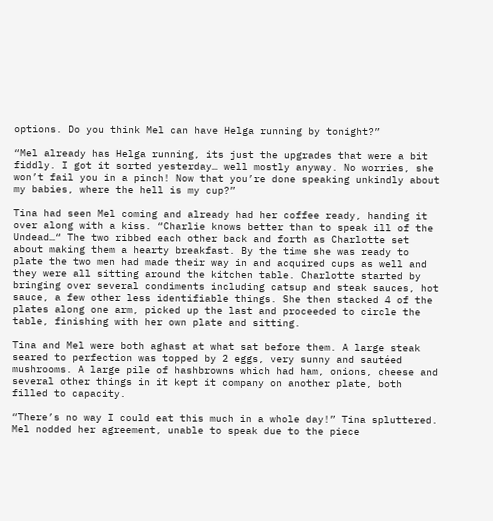options. Do you think Mel can have Helga running by tonight?”

“Mel already has Helga running, its just the upgrades that were a bit fiddly. I got it sorted yesterday… well mostly anyway. No worries, she won’t fail you in a pinch! Now that you’re done speaking unkindly about my babies, where the hell is my cup?”

Tina had seen Mel coming and already had her coffee ready, handing it over along with a kiss. “Charlie knows better than to speak ill of the Undead…“ The two ribbed each other back and forth as Charlotte set about making them a hearty breakfast. By the time she was ready to plate the two men had made their way in and acquired cups as well and they were all sitting around the kitchen table. Charlotte started by bringing over several condiments including catsup and steak sauces, hot sauce, a few other less identifiable things. She then stacked 4 of the plates along one arm, picked up the last and proceeded to circle the table, finishing with her own plate and sitting.

Tina and Mel were both aghast at what sat before them. A large steak seared to perfection was topped by 2 eggs, very sunny and sautéed mushrooms. A large pile of hashbrowns which had ham, onions, cheese and several other things in it kept it company on another plate, both filled to capacity.

“There’s no way I could eat this much in a whole day!” Tina spluttered. Mel nodded her agreement, unable to speak due to the piece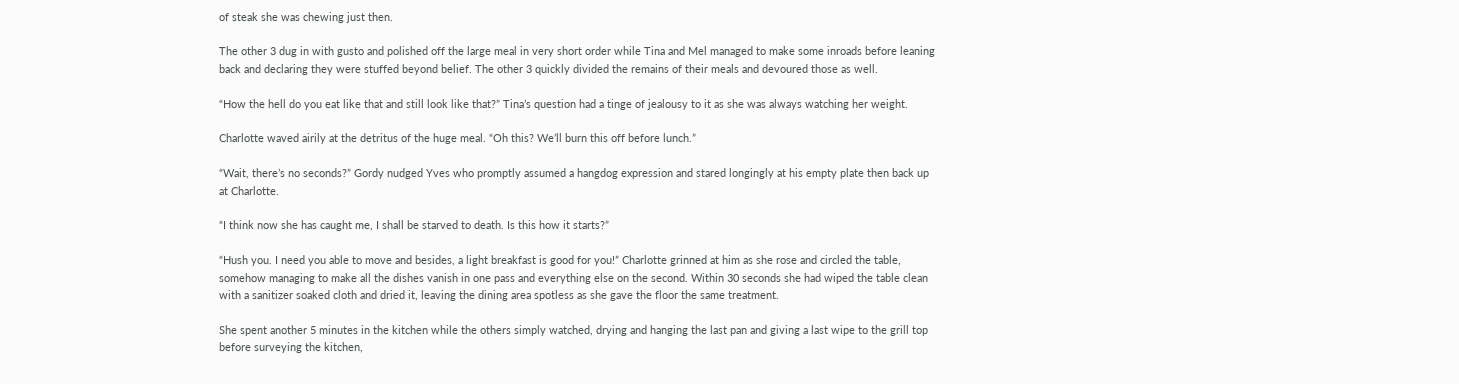of steak she was chewing just then.

The other 3 dug in with gusto and polished off the large meal in very short order while Tina and Mel managed to make some inroads before leaning back and declaring they were stuffed beyond belief. The other 3 quickly divided the remains of their meals and devoured those as well.

“How the hell do you eat like that and still look like that?” Tina’s question had a tinge of jealousy to it as she was always watching her weight.

Charlotte waved airily at the detritus of the huge meal. “Oh this? We’ll burn this off before lunch.”

“Wait, there’s no seconds?” Gordy nudged Yves who promptly assumed a hangdog expression and stared longingly at his empty plate then back up at Charlotte.

“I think now she has caught me, I shall be starved to death. Is this how it starts?”

“Hush you. I need you able to move and besides, a light breakfast is good for you!” Charlotte grinned at him as she rose and circled the table, somehow managing to make all the dishes vanish in one pass and everything else on the second. Within 30 seconds she had wiped the table clean with a sanitizer soaked cloth and dried it, leaving the dining area spotless as she gave the floor the same treatment.

She spent another 5 minutes in the kitchen while the others simply watched, drying and hanging the last pan and giving a last wipe to the grill top before surveying the kitchen,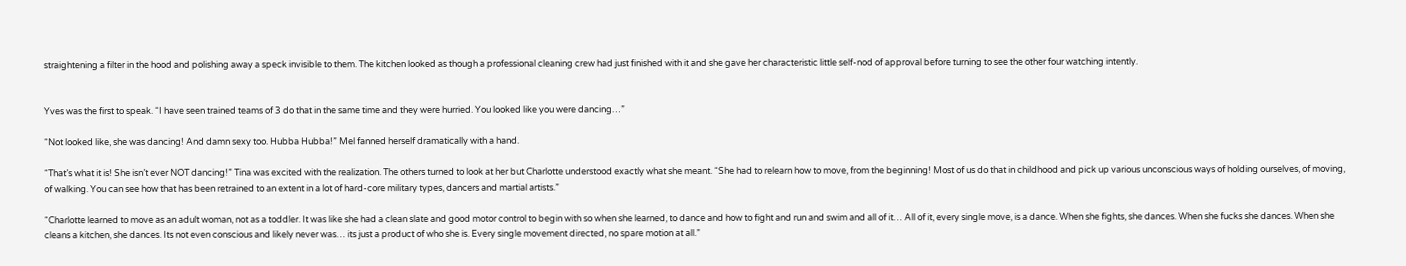straightening a filter in the hood and polishing away a speck invisible to them. The kitchen looked as though a professional cleaning crew had just finished with it and she gave her characteristic little self-nod of approval before turning to see the other four watching intently.


Yves was the first to speak. “I have seen trained teams of 3 do that in the same time and they were hurried. You looked like you were dancing…”

“Not looked like, she was dancing! And damn sexy too. Hubba Hubba!” Mel fanned herself dramatically with a hand.

“That’s what it is! She isn’t ever NOT dancing!” Tina was excited with the realization. The others turned to look at her but Charlotte understood exactly what she meant. “She had to relearn how to move, from the beginning! Most of us do that in childhood and pick up various unconscious ways of holding ourselves, of moving, of walking. You can see how that has been retrained to an extent in a lot of hard-core military types, dancers and martial artists.”

“Charlotte learned to move as an adult woman, not as a toddler. It was like she had a clean slate and good motor control to begin with so when she learned, to dance and how to fight and run and swim and all of it… All of it, every single move, is a dance. When she fights, she dances. When she fucks she dances. When she cleans a kitchen, she dances. Its not even conscious and likely never was… its just a product of who she is. Every single movement directed, no spare motion at all.”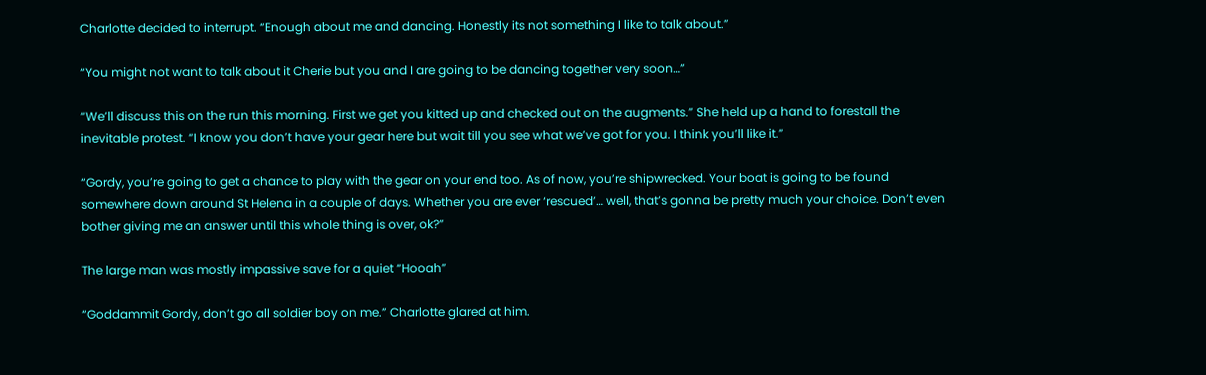Charlotte decided to interrupt. “Enough about me and dancing. Honestly its not something I like to talk about.”

“You might not want to talk about it Cherie but you and I are going to be dancing together very soon…”

“We’ll discuss this on the run this morning. First we get you kitted up and checked out on the augments.” She held up a hand to forestall the inevitable protest. “I know you don’t have your gear here but wait till you see what we’ve got for you. I think you’ll like it.”

“Gordy, you’re going to get a chance to play with the gear on your end too. As of now, you’re shipwrecked. Your boat is going to be found somewhere down around St Helena in a couple of days. Whether you are ever ‘rescued’… well, that’s gonna be pretty much your choice. Don’t even bother giving me an answer until this whole thing is over, ok?”

The large man was mostly impassive save for a quiet “Hooah”

“Goddammit Gordy, don’t go all soldier boy on me.” Charlotte glared at him.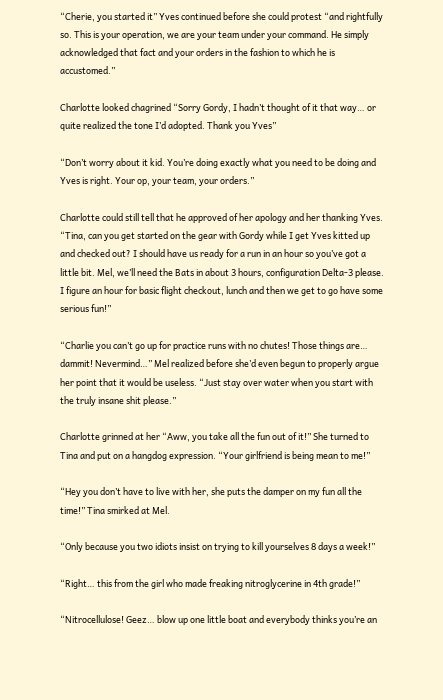“Cherie, you started it” Yves continued before she could protest “and rightfully so. This is your operation, we are your team under your command. He simply acknowledged that fact and your orders in the fashion to which he is accustomed.”

Charlotte looked chagrined “Sorry Gordy, I hadn’t thought of it that way… or quite realized the tone I’d adopted. Thank you Yves”

“Don’t worry about it kid. You’re doing exactly what you need to be doing and Yves is right. Your op, your team, your orders.”

Charlotte could still tell that he approved of her apology and her thanking Yves. “Tina, can you get started on the gear with Gordy while I get Yves kitted up and checked out? I should have us ready for a run in an hour so you’ve got a little bit. Mel, we’ll need the Bats in about 3 hours, configuration Delta-3 please. I figure an hour for basic flight checkout, lunch and then we get to go have some serious fun!”

“Charlie you can’t go up for practice runs with no chutes! Those things are… dammit! Nevermind…” Mel realized before she’d even begun to properly argue her point that it would be useless. “Just stay over water when you start with the truly insane shit please.”

Charlotte grinned at her “Aww, you take all the fun out of it!” She turned to Tina and put on a hangdog expression. “Your girlfriend is being mean to me!”

“Hey you don’t have to live with her, she puts the damper on my fun all the time!” Tina smirked at Mel.

“Only because you two idiots insist on trying to kill yourselves 8 days a week!”

“Right… this from the girl who made freaking nitroglycerine in 4th grade!”

“Nitrocellulose! Geez… blow up one little boat and everybody thinks you’re an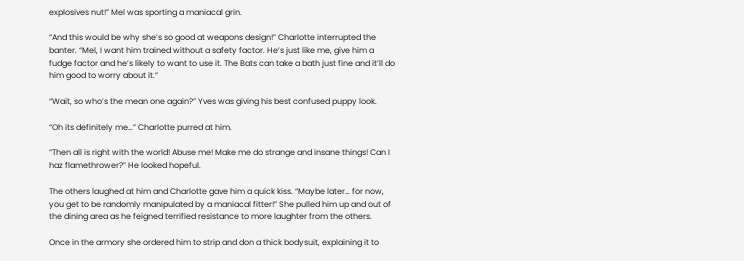explosives nut!” Mel was sporting a maniacal grin.

“And this would be why she’s so good at weapons design!” Charlotte interrupted the banter. “Mel, I want him trained without a safety factor. He’s just like me, give him a fudge factor and he’s likely to want to use it. The Bats can take a bath just fine and it’ll do him good to worry about it.”

“Wait, so who’s the mean one again?” Yves was giving his best confused puppy look.

“Oh its definitely me…” Charlotte purred at him.

“Then all is right with the world! Abuse me! Make me do strange and insane things! Can I haz flamethrower?” He looked hopeful.

The others laughed at him and Charlotte gave him a quick kiss. “Maybe later… for now, you get to be randomly manipulated by a maniacal fitter!” She pulled him up and out of the dining area as he feigned terrified resistance to more laughter from the others.

Once in the armory she ordered him to strip and don a thick bodysuit, explaining it to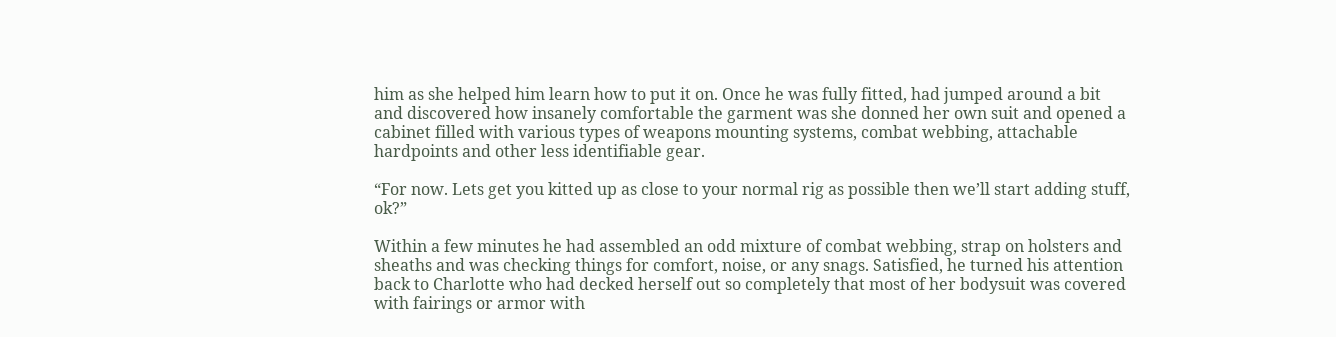him as she helped him learn how to put it on. Once he was fully fitted, had jumped around a bit and discovered how insanely comfortable the garment was she donned her own suit and opened a cabinet filled with various types of weapons mounting systems, combat webbing, attachable hardpoints and other less identifiable gear.

“For now. Lets get you kitted up as close to your normal rig as possible then we’ll start adding stuff, ok?”

Within a few minutes he had assembled an odd mixture of combat webbing, strap on holsters and sheaths and was checking things for comfort, noise, or any snags. Satisfied, he turned his attention back to Charlotte who had decked herself out so completely that most of her bodysuit was covered with fairings or armor with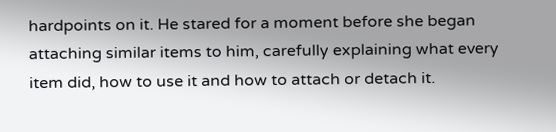hardpoints on it. He stared for a moment before she began attaching similar items to him, carefully explaining what every item did, how to use it and how to attach or detach it.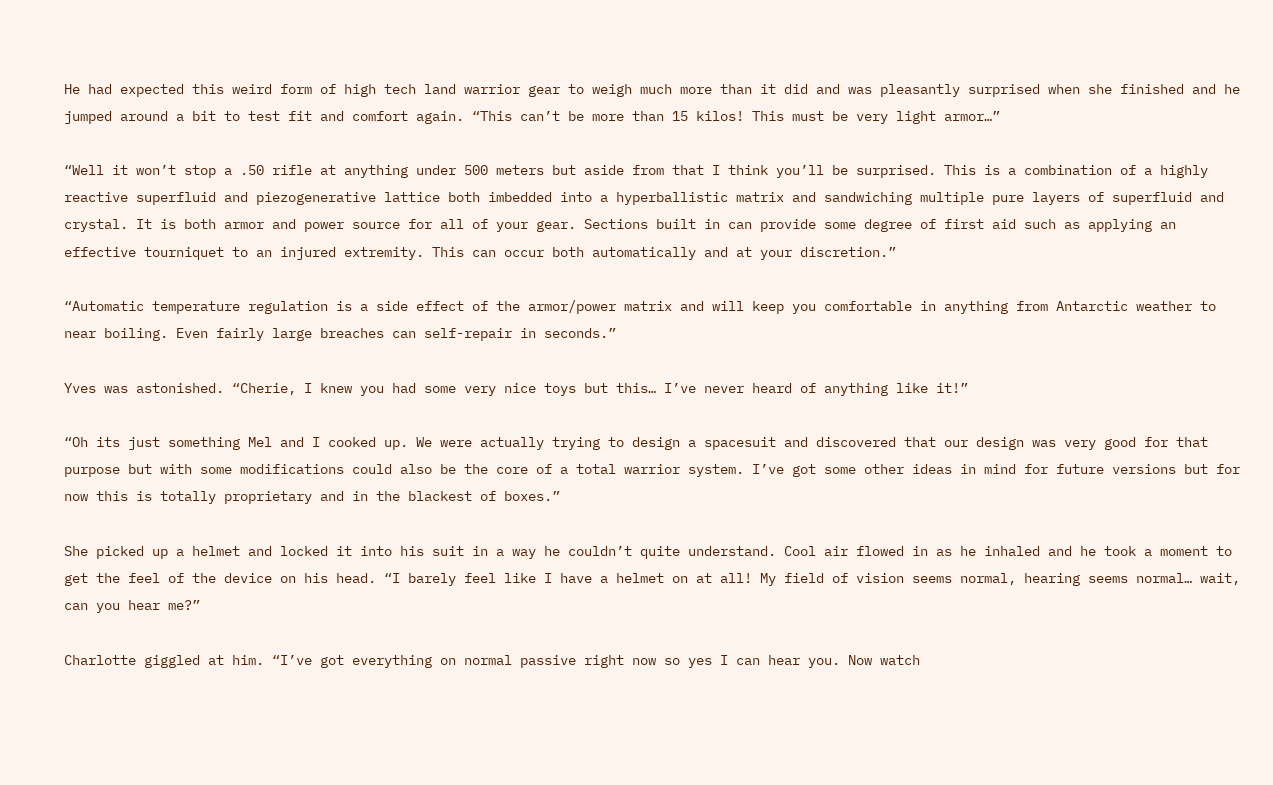He had expected this weird form of high tech land warrior gear to weigh much more than it did and was pleasantly surprised when she finished and he jumped around a bit to test fit and comfort again. “This can’t be more than 15 kilos! This must be very light armor…”

“Well it won’t stop a .50 rifle at anything under 500 meters but aside from that I think you’ll be surprised. This is a combination of a highly reactive superfluid and piezogenerative lattice both imbedded into a hyperballistic matrix and sandwiching multiple pure layers of superfluid and crystal. It is both armor and power source for all of your gear. Sections built in can provide some degree of first aid such as applying an effective tourniquet to an injured extremity. This can occur both automatically and at your discretion.”

“Automatic temperature regulation is a side effect of the armor/power matrix and will keep you comfortable in anything from Antarctic weather to near boiling. Even fairly large breaches can self-repair in seconds.”

Yves was astonished. “Cherie, I knew you had some very nice toys but this… I’ve never heard of anything like it!”

“Oh its just something Mel and I cooked up. We were actually trying to design a spacesuit and discovered that our design was very good for that purpose but with some modifications could also be the core of a total warrior system. I’ve got some other ideas in mind for future versions but for now this is totally proprietary and in the blackest of boxes.”

She picked up a helmet and locked it into his suit in a way he couldn’t quite understand. Cool air flowed in as he inhaled and he took a moment to get the feel of the device on his head. “I barely feel like I have a helmet on at all! My field of vision seems normal, hearing seems normal… wait, can you hear me?”

Charlotte giggled at him. “I’ve got everything on normal passive right now so yes I can hear you. Now watch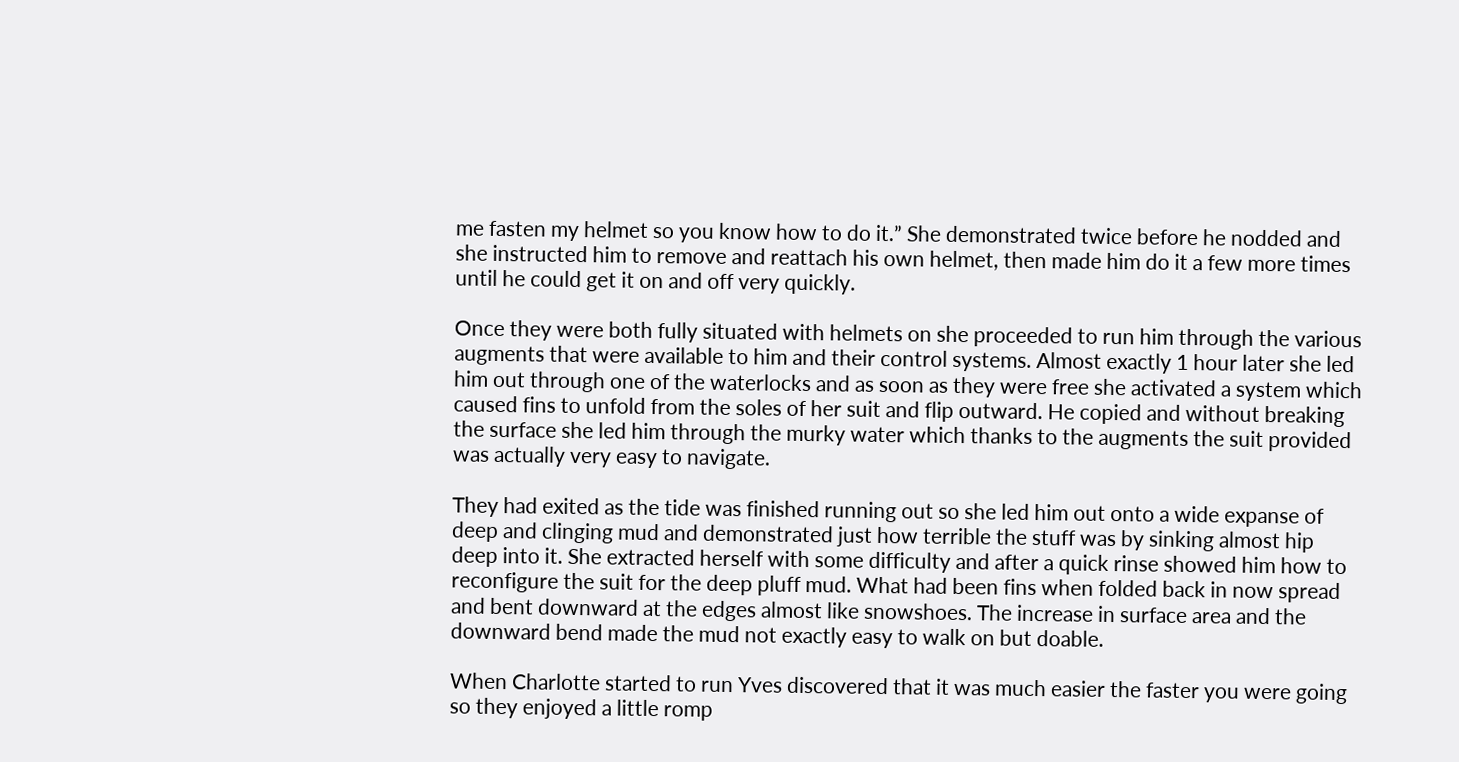me fasten my helmet so you know how to do it.” She demonstrated twice before he nodded and she instructed him to remove and reattach his own helmet, then made him do it a few more times until he could get it on and off very quickly.

Once they were both fully situated with helmets on she proceeded to run him through the various augments that were available to him and their control systems. Almost exactly 1 hour later she led him out through one of the waterlocks and as soon as they were free she activated a system which caused fins to unfold from the soles of her suit and flip outward. He copied and without breaking the surface she led him through the murky water which thanks to the augments the suit provided was actually very easy to navigate.

They had exited as the tide was finished running out so she led him out onto a wide expanse of deep and clinging mud and demonstrated just how terrible the stuff was by sinking almost hip deep into it. She extracted herself with some difficulty and after a quick rinse showed him how to reconfigure the suit for the deep pluff mud. What had been fins when folded back in now spread and bent downward at the edges almost like snowshoes. The increase in surface area and the downward bend made the mud not exactly easy to walk on but doable.

When Charlotte started to run Yves discovered that it was much easier the faster you were going so they enjoyed a little romp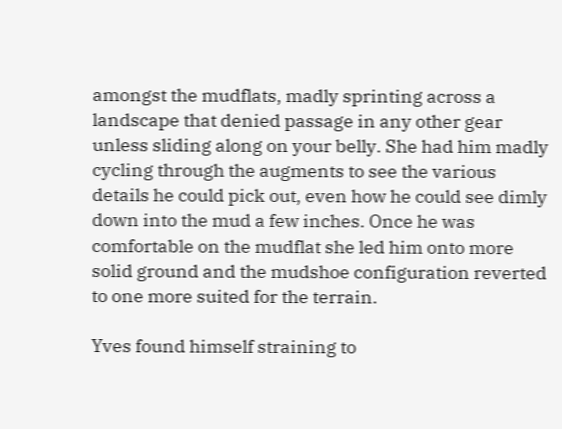amongst the mudflats, madly sprinting across a landscape that denied passage in any other gear unless sliding along on your belly. She had him madly cycling through the augments to see the various details he could pick out, even how he could see dimly down into the mud a few inches. Once he was comfortable on the mudflat she led him onto more solid ground and the mudshoe configuration reverted to one more suited for the terrain.

Yves found himself straining to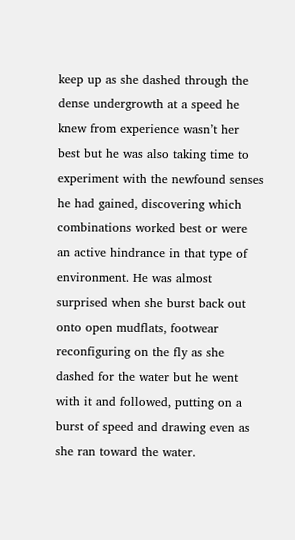keep up as she dashed through the dense undergrowth at a speed he knew from experience wasn’t her best but he was also taking time to experiment with the newfound senses he had gained, discovering which combinations worked best or were an active hindrance in that type of environment. He was almost surprised when she burst back out onto open mudflats, footwear reconfiguring on the fly as she dashed for the water but he went with it and followed, putting on a burst of speed and drawing even as she ran toward the water.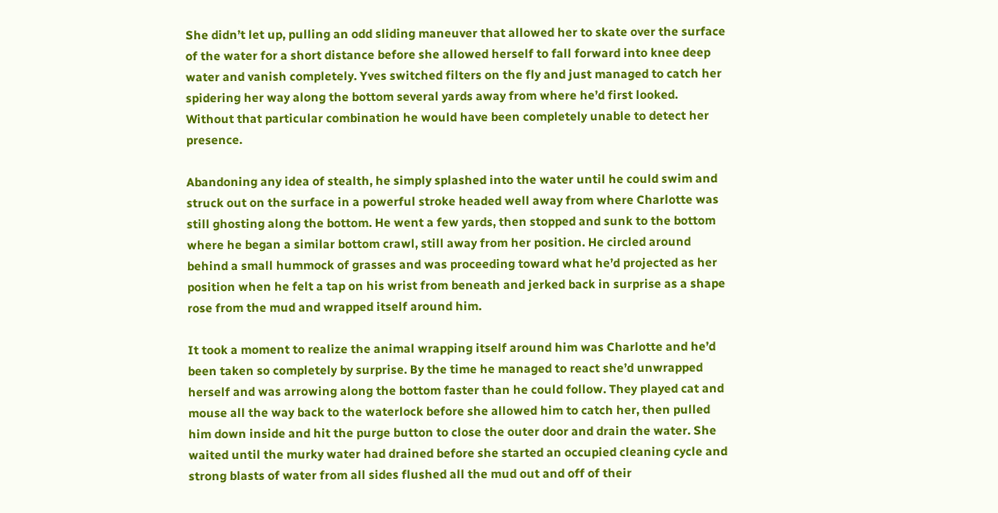She didn’t let up, pulling an odd sliding maneuver that allowed her to skate over the surface of the water for a short distance before she allowed herself to fall forward into knee deep water and vanish completely. Yves switched filters on the fly and just managed to catch her spidering her way along the bottom several yards away from where he’d first looked. Without that particular combination he would have been completely unable to detect her presence.

Abandoning any idea of stealth, he simply splashed into the water until he could swim and struck out on the surface in a powerful stroke headed well away from where Charlotte was still ghosting along the bottom. He went a few yards, then stopped and sunk to the bottom where he began a similar bottom crawl, still away from her position. He circled around behind a small hummock of grasses and was proceeding toward what he’d projected as her position when he felt a tap on his wrist from beneath and jerked back in surprise as a shape rose from the mud and wrapped itself around him.

It took a moment to realize the animal wrapping itself around him was Charlotte and he’d been taken so completely by surprise. By the time he managed to react she’d unwrapped herself and was arrowing along the bottom faster than he could follow. They played cat and mouse all the way back to the waterlock before she allowed him to catch her, then pulled him down inside and hit the purge button to close the outer door and drain the water. She waited until the murky water had drained before she started an occupied cleaning cycle and strong blasts of water from all sides flushed all the mud out and off of their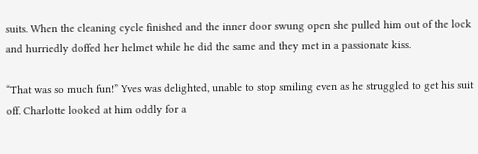suits. When the cleaning cycle finished and the inner door swung open she pulled him out of the lock and hurriedly doffed her helmet while he did the same and they met in a passionate kiss.

“That was so much fun!” Yves was delighted, unable to stop smiling even as he struggled to get his suit off. Charlotte looked at him oddly for a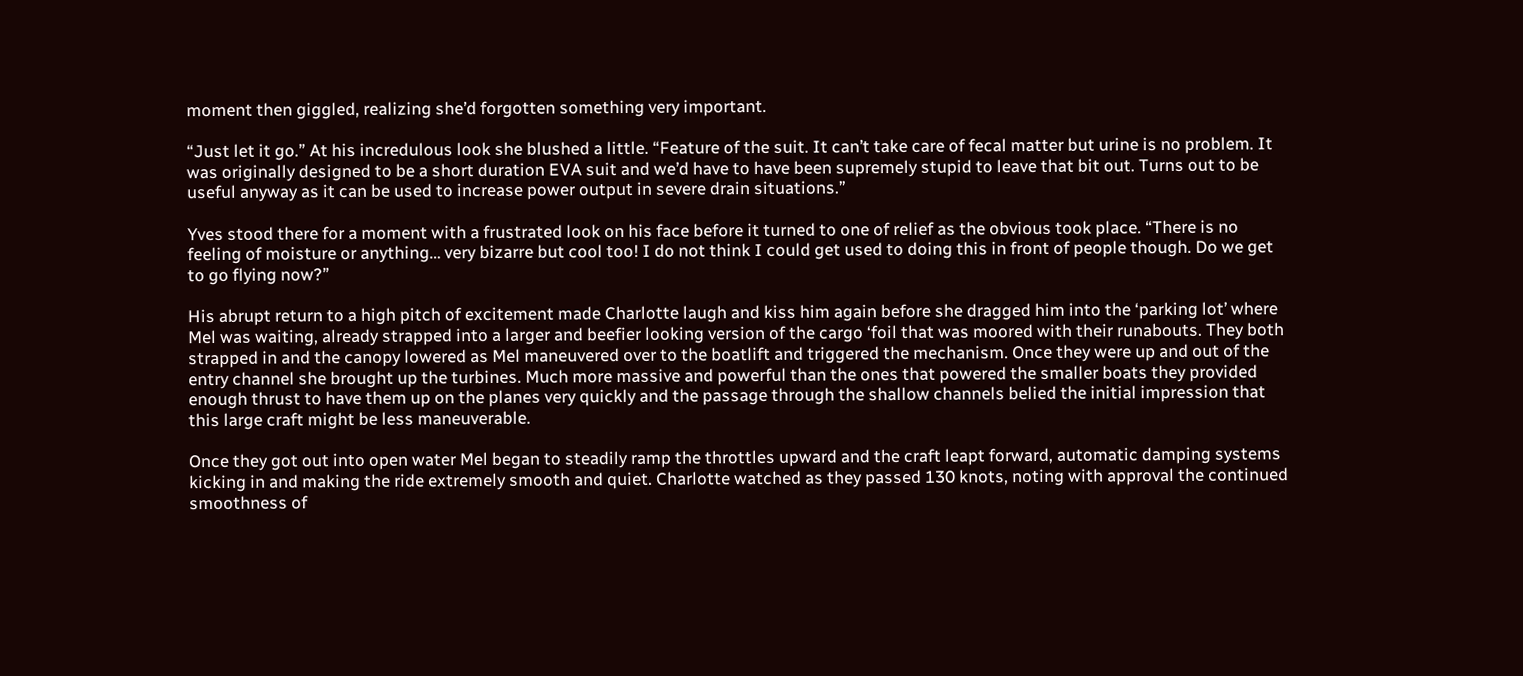moment then giggled, realizing she’d forgotten something very important.

“Just let it go.” At his incredulous look she blushed a little. “Feature of the suit. It can’t take care of fecal matter but urine is no problem. It was originally designed to be a short duration EVA suit and we’d have to have been supremely stupid to leave that bit out. Turns out to be useful anyway as it can be used to increase power output in severe drain situations.”

Yves stood there for a moment with a frustrated look on his face before it turned to one of relief as the obvious took place. “There is no feeling of moisture or anything… very bizarre but cool too! I do not think I could get used to doing this in front of people though. Do we get to go flying now?”

His abrupt return to a high pitch of excitement made Charlotte laugh and kiss him again before she dragged him into the ‘parking lot’ where Mel was waiting, already strapped into a larger and beefier looking version of the cargo ‘foil that was moored with their runabouts. They both strapped in and the canopy lowered as Mel maneuvered over to the boatlift and triggered the mechanism. Once they were up and out of the entry channel she brought up the turbines. Much more massive and powerful than the ones that powered the smaller boats they provided enough thrust to have them up on the planes very quickly and the passage through the shallow channels belied the initial impression that this large craft might be less maneuverable.

Once they got out into open water Mel began to steadily ramp the throttles upward and the craft leapt forward, automatic damping systems kicking in and making the ride extremely smooth and quiet. Charlotte watched as they passed 130 knots, noting with approval the continued smoothness of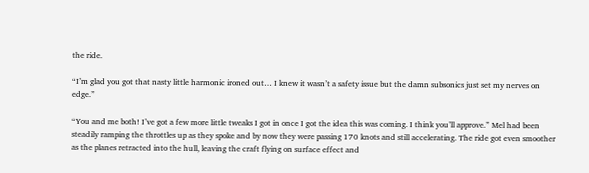the ride.

“I’m glad you got that nasty little harmonic ironed out… I knew it wasn’t a safety issue but the damn subsonics just set my nerves on edge.”

“You and me both! I’ve got a few more little tweaks I got in once I got the idea this was coming. I think you’ll approve.” Mel had been steadily ramping the throttles up as they spoke and by now they were passing 170 knots and still accelerating. The ride got even smoother as the planes retracted into the hull, leaving the craft flying on surface effect and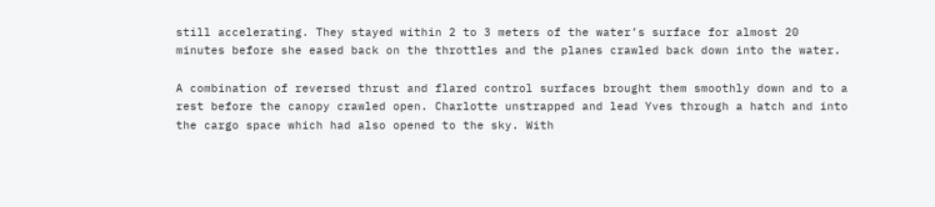still accelerating. They stayed within 2 to 3 meters of the water’s surface for almost 20 minutes before she eased back on the throttles and the planes crawled back down into the water.

A combination of reversed thrust and flared control surfaces brought them smoothly down and to a rest before the canopy crawled open. Charlotte unstrapped and lead Yves through a hatch and into the cargo space which had also opened to the sky. With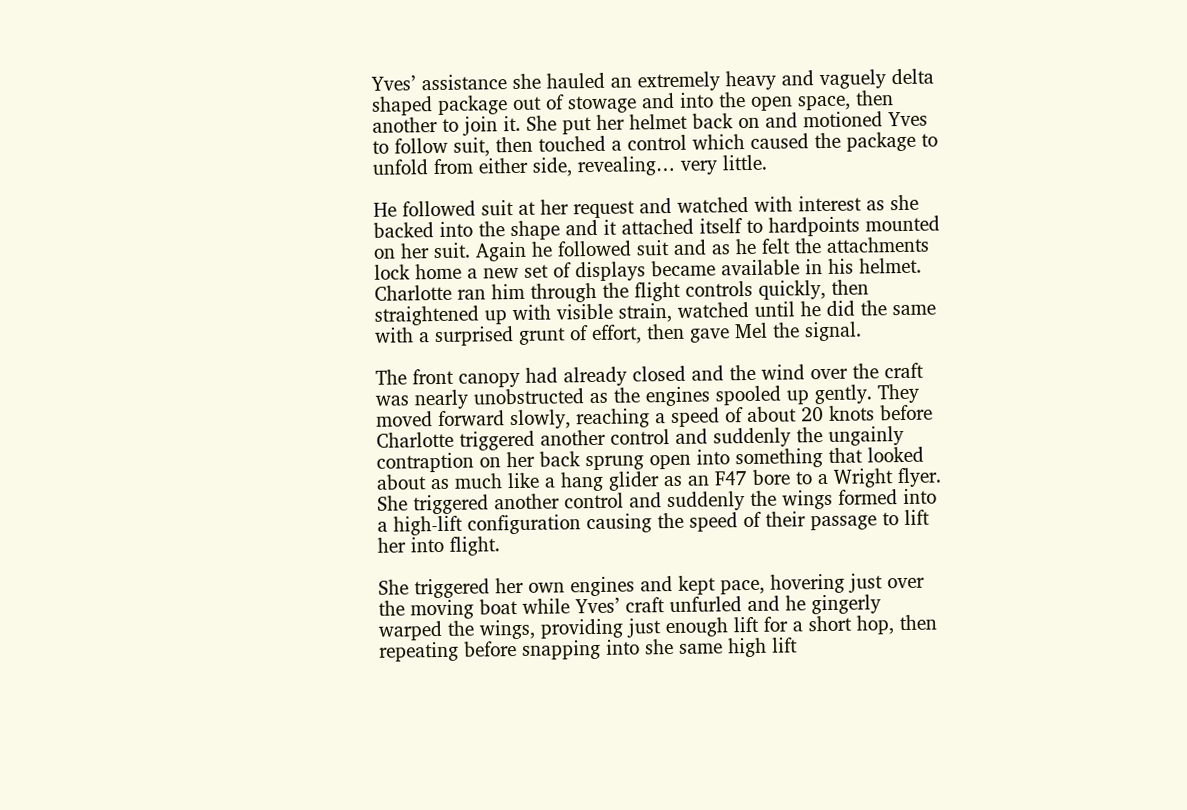Yves’ assistance she hauled an extremely heavy and vaguely delta shaped package out of stowage and into the open space, then another to join it. She put her helmet back on and motioned Yves to follow suit, then touched a control which caused the package to unfold from either side, revealing… very little.

He followed suit at her request and watched with interest as she backed into the shape and it attached itself to hardpoints mounted on her suit. Again he followed suit and as he felt the attachments lock home a new set of displays became available in his helmet. Charlotte ran him through the flight controls quickly, then straightened up with visible strain, watched until he did the same with a surprised grunt of effort, then gave Mel the signal.

The front canopy had already closed and the wind over the craft was nearly unobstructed as the engines spooled up gently. They moved forward slowly, reaching a speed of about 20 knots before Charlotte triggered another control and suddenly the ungainly contraption on her back sprung open into something that looked about as much like a hang glider as an F47 bore to a Wright flyer. She triggered another control and suddenly the wings formed into a high-lift configuration causing the speed of their passage to lift her into flight.

She triggered her own engines and kept pace, hovering just over the moving boat while Yves’ craft unfurled and he gingerly warped the wings, providing just enough lift for a short hop, then repeating before snapping into she same high lift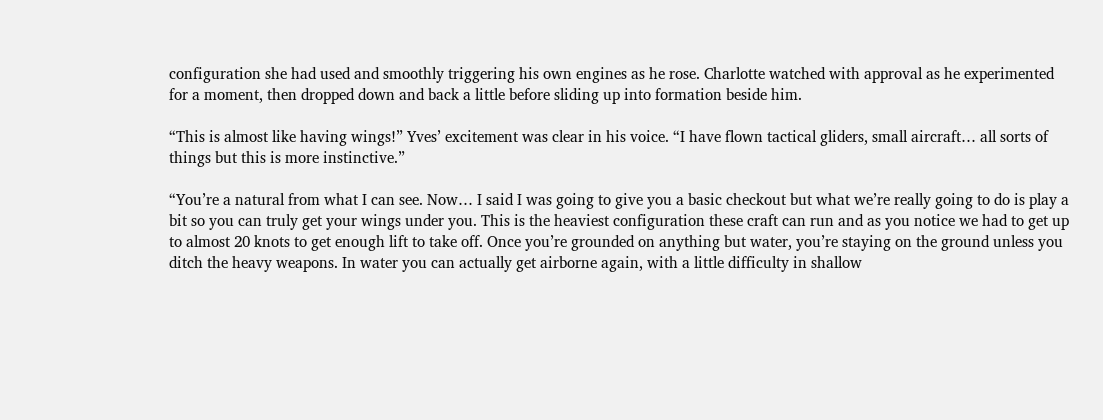configuration she had used and smoothly triggering his own engines as he rose. Charlotte watched with approval as he experimented for a moment, then dropped down and back a little before sliding up into formation beside him.

“This is almost like having wings!” Yves’ excitement was clear in his voice. “I have flown tactical gliders, small aircraft… all sorts of things but this is more instinctive.”

“You’re a natural from what I can see. Now… I said I was going to give you a basic checkout but what we’re really going to do is play a bit so you can truly get your wings under you. This is the heaviest configuration these craft can run and as you notice we had to get up to almost 20 knots to get enough lift to take off. Once you’re grounded on anything but water, you’re staying on the ground unless you ditch the heavy weapons. In water you can actually get airborne again, with a little difficulty in shallow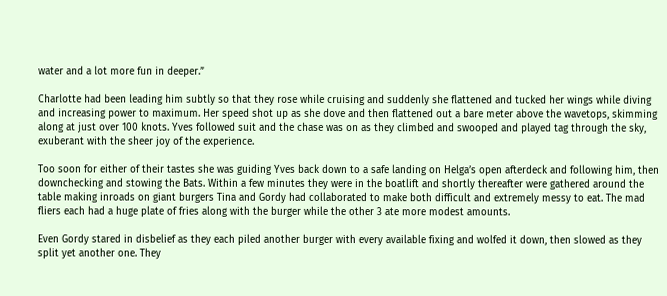water and a lot more fun in deeper.”

Charlotte had been leading him subtly so that they rose while cruising and suddenly she flattened and tucked her wings while diving and increasing power to maximum. Her speed shot up as she dove and then flattened out a bare meter above the wavetops, skimming along at just over 100 knots. Yves followed suit and the chase was on as they climbed and swooped and played tag through the sky, exuberant with the sheer joy of the experience.

Too soon for either of their tastes she was guiding Yves back down to a safe landing on Helga’s open afterdeck and following him, then downchecking and stowing the Bats. Within a few minutes they were in the boatlift and shortly thereafter were gathered around the table making inroads on giant burgers Tina and Gordy had collaborated to make both difficult and extremely messy to eat. The mad fliers each had a huge plate of fries along with the burger while the other 3 ate more modest amounts.

Even Gordy stared in disbelief as they each piled another burger with every available fixing and wolfed it down, then slowed as they split yet another one. They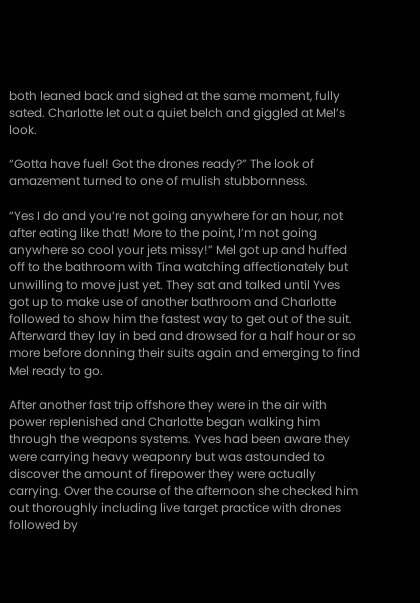both leaned back and sighed at the same moment, fully sated. Charlotte let out a quiet belch and giggled at Mel’s look.

“Gotta have fuel! Got the drones ready?” The look of amazement turned to one of mulish stubbornness.

“Yes I do and you’re not going anywhere for an hour, not after eating like that! More to the point, I’m not going anywhere so cool your jets missy!” Mel got up and huffed off to the bathroom with Tina watching affectionately but unwilling to move just yet. They sat and talked until Yves got up to make use of another bathroom and Charlotte followed to show him the fastest way to get out of the suit. Afterward they lay in bed and drowsed for a half hour or so more before donning their suits again and emerging to find Mel ready to go.

After another fast trip offshore they were in the air with power replenished and Charlotte began walking him through the weapons systems. Yves had been aware they were carrying heavy weaponry but was astounded to discover the amount of firepower they were actually carrying. Over the course of the afternoon she checked him out thoroughly including live target practice with drones followed by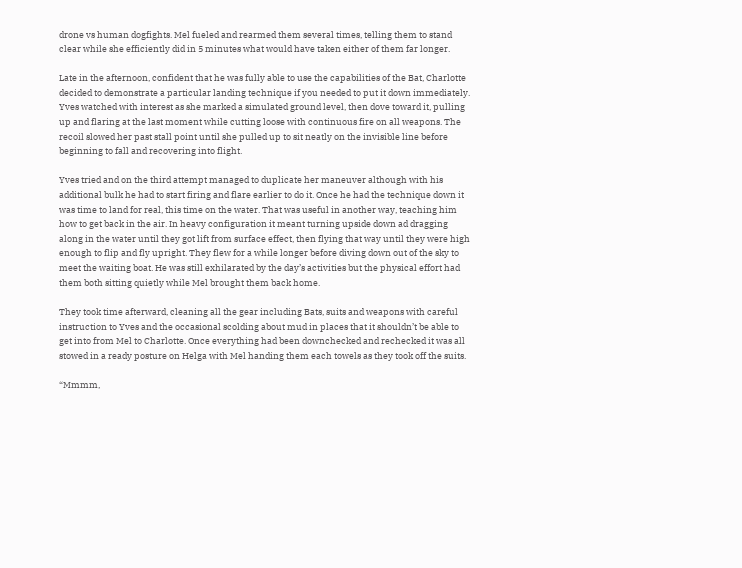drone vs human dogfights. Mel fueled and rearmed them several times, telling them to stand clear while she efficiently did in 5 minutes what would have taken either of them far longer.

Late in the afternoon, confident that he was fully able to use the capabilities of the Bat, Charlotte decided to demonstrate a particular landing technique if you needed to put it down immediately. Yves watched with interest as she marked a simulated ground level, then dove toward it, pulling up and flaring at the last moment while cutting loose with continuous fire on all weapons. The recoil slowed her past stall point until she pulled up to sit neatly on the invisible line before beginning to fall and recovering into flight.

Yves tried and on the third attempt managed to duplicate her maneuver although with his additional bulk he had to start firing and flare earlier to do it. Once he had the technique down it was time to land for real, this time on the water. That was useful in another way, teaching him how to get back in the air. In heavy configuration it meant turning upside down ad dragging along in the water until they got lift from surface effect, then flying that way until they were high enough to flip and fly upright. They flew for a while longer before diving down out of the sky to meet the waiting boat. He was still exhilarated by the day’s activities but the physical effort had them both sitting quietly while Mel brought them back home.

They took time afterward, cleaning all the gear including Bats, suits and weapons with careful instruction to Yves and the occasional scolding about mud in places that it shouldn’t be able to get into from Mel to Charlotte. Once everything had been downchecked and rechecked it was all stowed in a ready posture on Helga with Mel handing them each towels as they took off the suits.

“Mmmm,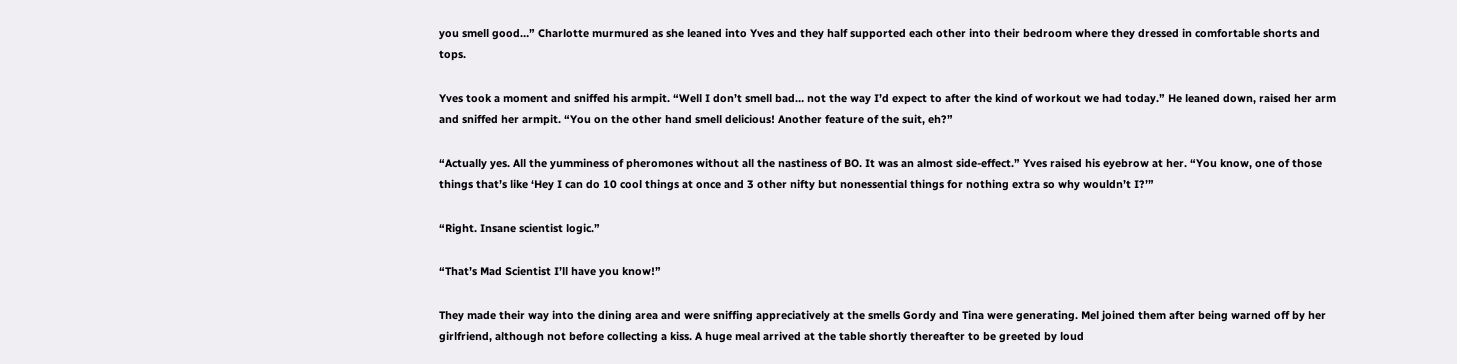you smell good…” Charlotte murmured as she leaned into Yves and they half supported each other into their bedroom where they dressed in comfortable shorts and tops.

Yves took a moment and sniffed his armpit. “Well I don’t smell bad… not the way I’d expect to after the kind of workout we had today.” He leaned down, raised her arm and sniffed her armpit. “You on the other hand smell delicious! Another feature of the suit, eh?”

“Actually yes. All the yumminess of pheromones without all the nastiness of BO. It was an almost side-effect.” Yves raised his eyebrow at her. “You know, one of those things that’s like ‘Hey I can do 10 cool things at once and 3 other nifty but nonessential things for nothing extra so why wouldn’t I?’”

“Right. Insane scientist logic.”

“That’s Mad Scientist I’ll have you know!”

They made their way into the dining area and were sniffing appreciatively at the smells Gordy and Tina were generating. Mel joined them after being warned off by her girlfriend, although not before collecting a kiss. A huge meal arrived at the table shortly thereafter to be greeted by loud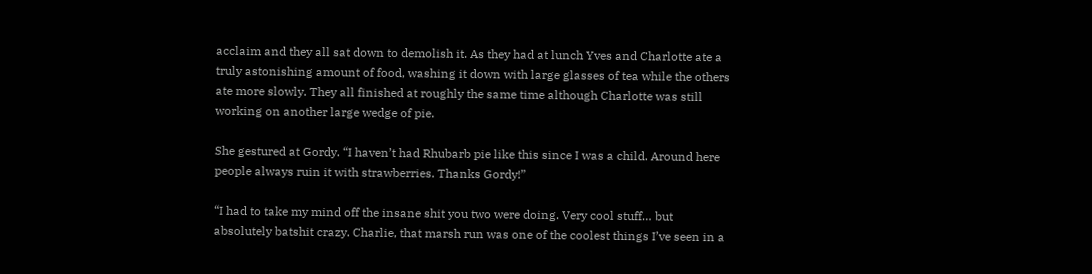acclaim and they all sat down to demolish it. As they had at lunch Yves and Charlotte ate a truly astonishing amount of food, washing it down with large glasses of tea while the others ate more slowly. They all finished at roughly the same time although Charlotte was still working on another large wedge of pie.

She gestured at Gordy. “I haven’t had Rhubarb pie like this since I was a child. Around here people always ruin it with strawberries. Thanks Gordy!”

“I had to take my mind off the insane shit you two were doing. Very cool stuff… but absolutely batshit crazy. Charlie, that marsh run was one of the coolest things I’ve seen in a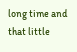long time and that little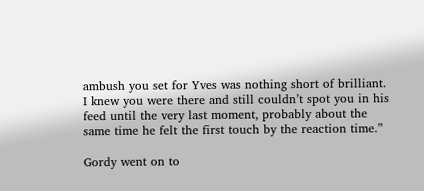ambush you set for Yves was nothing short of brilliant. I knew you were there and still couldn’t spot you in his feed until the very last moment, probably about the same time he felt the first touch by the reaction time.”

Gordy went on to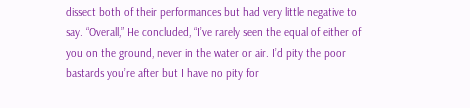dissect both of their performances but had very little negative to say. “Overall,” He concluded, “I’ve rarely seen the equal of either of you on the ground, never in the water or air. I’d pity the poor bastards you’re after but I have no pity for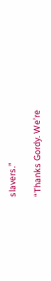slavers.”

“Thanks Gordy. We’re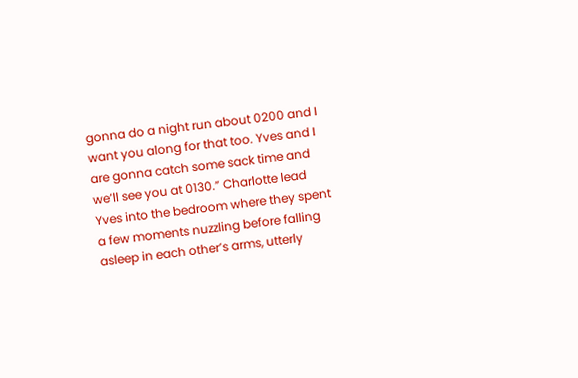gonna do a night run about 0200 and I want you along for that too. Yves and I are gonna catch some sack time and we’ll see you at 0130.” Charlotte lead Yves into the bedroom where they spent a few moments nuzzling before falling asleep in each other’s arms, utterly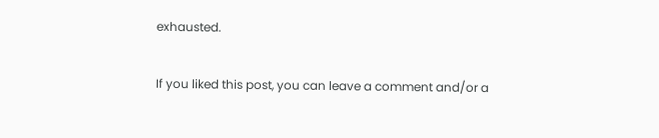exhausted.

If you liked this post, you can leave a comment and/or a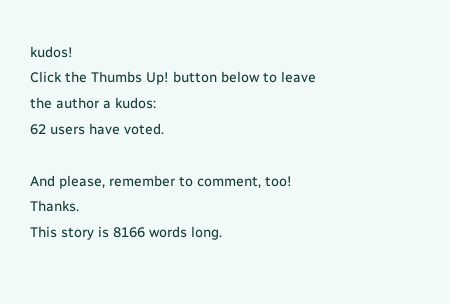kudos!
Click the Thumbs Up! button below to leave the author a kudos:
62 users have voted.

And please, remember to comment, too! Thanks.
This story is 8166 words long.